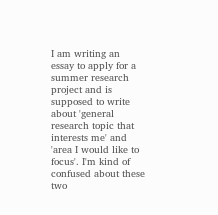I am writing an essay to apply for a summer research project and is supposed to write about 'general research topic that interests me' and 'area I would like to focus'. I'm kind of confused about these two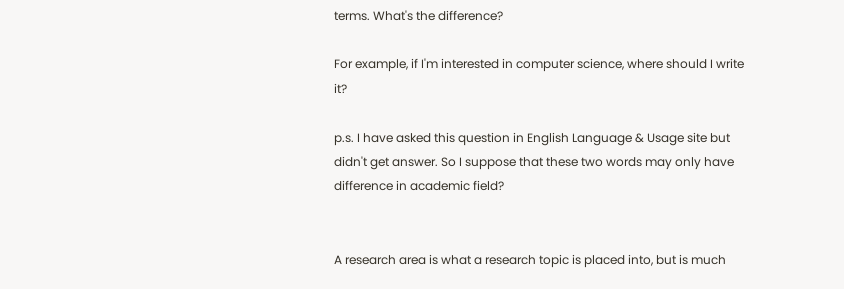terms. What's the difference?

For example, if I'm interested in computer science, where should I write it?

p.s. I have asked this question in English Language & Usage site but didn't get answer. So I suppose that these two words may only have difference in academic field?


A research area is what a research topic is placed into, but is much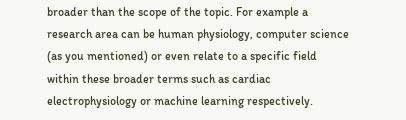broader than the scope of the topic. For example a research area can be human physiology, computer science (as you mentioned) or even relate to a specific field within these broader terms such as cardiac electrophysiology or machine learning respectively.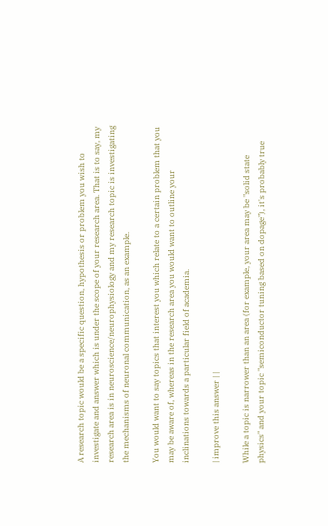A research topic would be a specific question, hypothesis or problem you wish to investigate and answer which is under the scope of your research area. That is to say, my research area is in neuroscience/neurophysiology and my research topic is investigating the mechanisms of neuronal communication, as an example.

You would want to say topics that interest you which relate to a certain problem that you may be aware of, whereas in the research area you would want to outline your inclinations towards a particular field of academia.

| improve this answer | |

While a topic is narrower than an area (for example, your area may be "solid state physics" and your topic "semiconductor tuning based on dopage"), it's probably true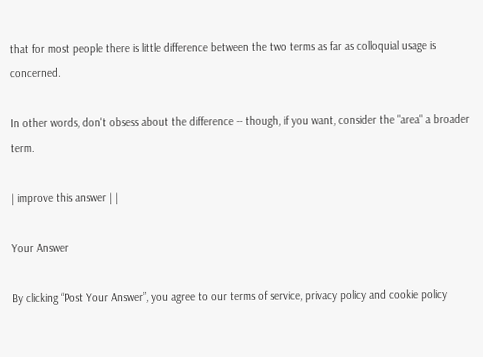that for most people there is little difference between the two terms as far as colloquial usage is concerned.

In other words, don't obsess about the difference -- though, if you want, consider the "area" a broader term.

| improve this answer | |

Your Answer

By clicking “Post Your Answer”, you agree to our terms of service, privacy policy and cookie policy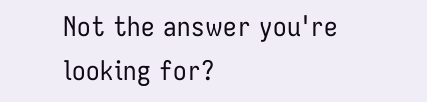Not the answer you're looking for?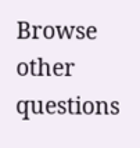Browse other questions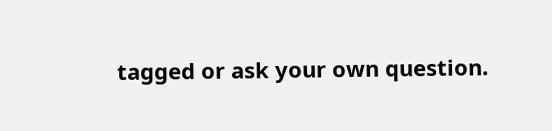tagged or ask your own question.